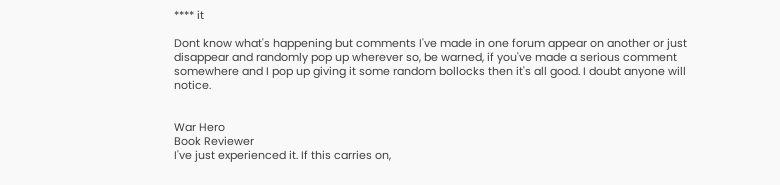**** it

Dont know what's happening but comments I've made in one forum appear on another or just disappear and randomly pop up wherever so, be warned, if you've made a serious comment somewhere and I pop up giving it some random bollocks then it's all good. I doubt anyone will notice.


War Hero
Book Reviewer
I've just experienced it. If this carries on,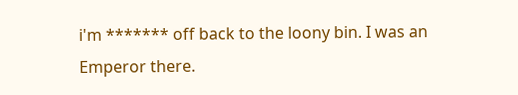i'm ******* off back to the loony bin. I was an Emperor there.